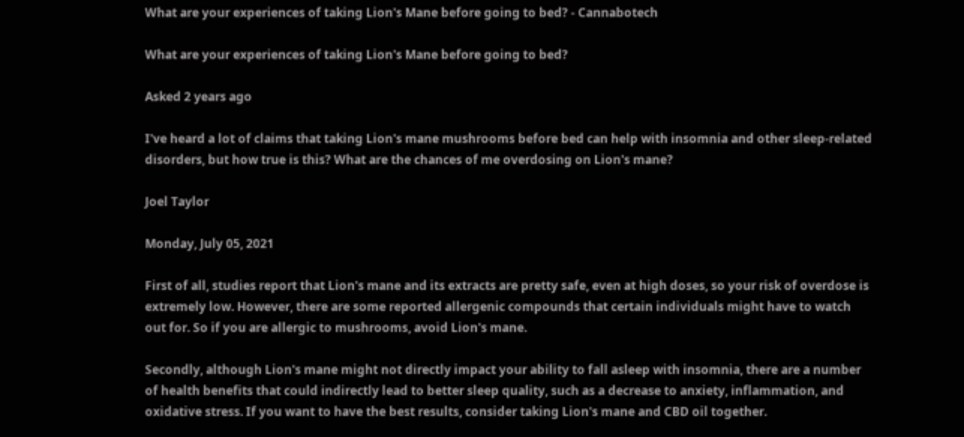What are your experiences of taking Lion's Mane before going to bed? - Cannabotech

What are your experiences of taking Lion's Mane before going to bed?

Asked 2 years ago

I've heard a lot of claims that taking Lion's mane mushrooms before bed can help with insomnia and other sleep-related disorders, but how true is this? What are the chances of me overdosing on Lion's mane?

Joel Taylor

Monday, July 05, 2021

First of all, studies report that Lion's mane and its extracts are pretty safe, even at high doses, so your risk of overdose is extremely low. However, there are some reported allergenic compounds that certain individuals might have to watch out for. So if you are allergic to mushrooms, avoid Lion's mane.

Secondly, although Lion's mane might not directly impact your ability to fall asleep with insomnia, there are a number of health benefits that could indirectly lead to better sleep quality, such as a decrease to anxiety, inflammation, and oxidative stress. If you want to have the best results, consider taking Lion's mane and CBD oil together.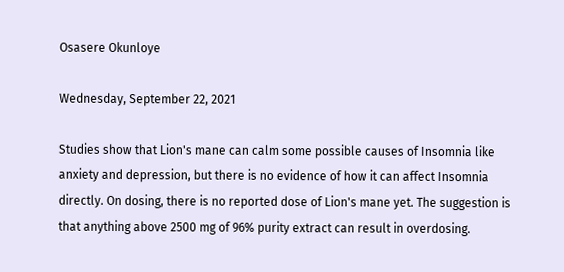Osasere Okunloye

Wednesday, September 22, 2021

Studies show that Lion's mane can calm some possible causes of Insomnia like anxiety and depression, but there is no evidence of how it can affect Insomnia directly. On dosing, there is no reported dose of Lion's mane yet. The suggestion is that anything above 2500 mg of 96% purity extract can result in overdosing.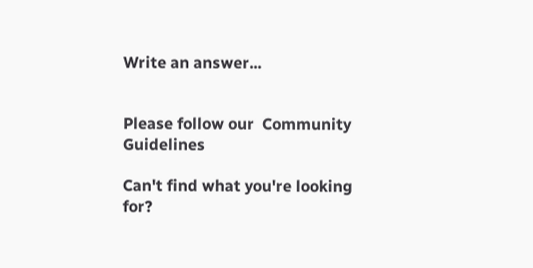Write an answer...


Please follow our  Community Guidelines

Can't find what you're looking for?